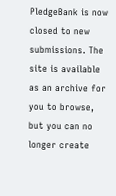PledgeBank is now closed to new submissions. The site is available as an archive for you to browse, but you can no longer create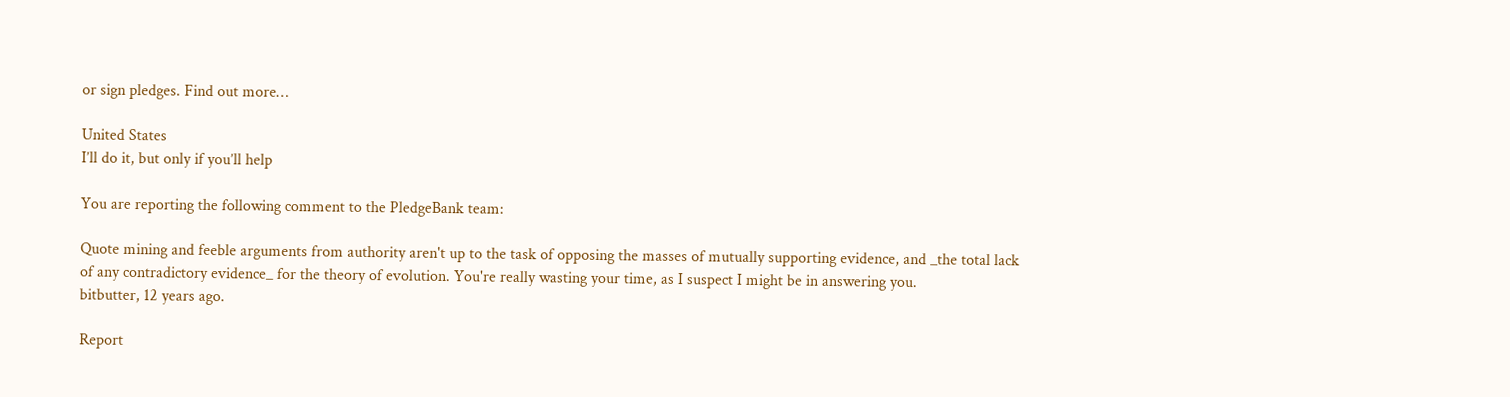or sign pledges. Find out more…

United States
I’ll do it, but only if you’ll help

You are reporting the following comment to the PledgeBank team:

Quote mining and feeble arguments from authority aren't up to the task of opposing the masses of mutually supporting evidence, and _the total lack of any contradictory evidence_ for the theory of evolution. You're really wasting your time, as I suspect I might be in answering you.
bitbutter, 12 years ago.

Report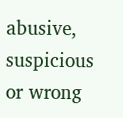abusive, suspicious or wrong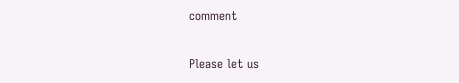comment

Please let us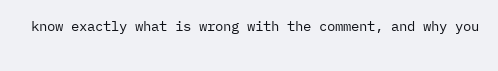know exactly what is wrong with the comment, and why you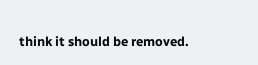think it should be removed.